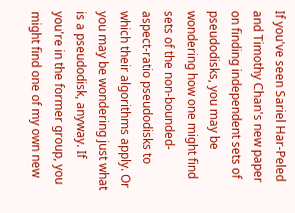If you've seen Sariel Har-Peled and Timothy Chan's new paper on finding independent sets of pseudodisks, you may be wondering how one might find sets of the non-bounded-aspect-ratio pseudodisks to which their algorithms apply. Or you may be wondering just what is a pseudodisk, anyway. If you're in the former group, you might find one of my own new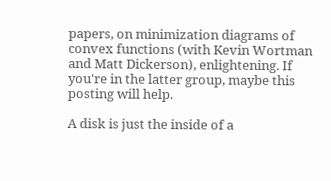papers, on minimization diagrams of convex functions (with Kevin Wortman and Matt Dickerson), enlightening. If you're in the latter group, maybe this posting will help.

A disk is just the inside of a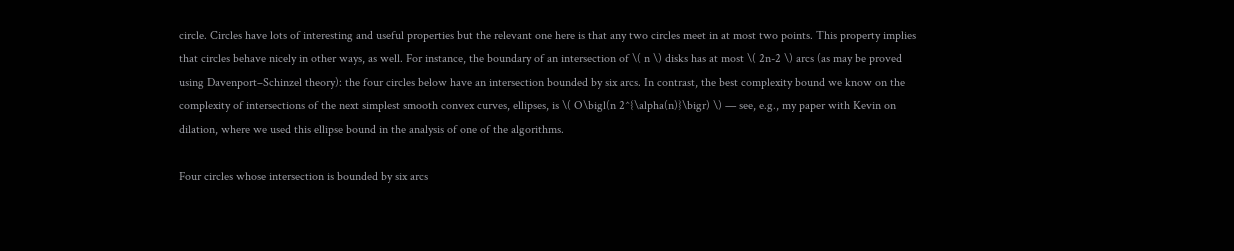circle. Circles have lots of interesting and useful properties but the relevant one here is that any two circles meet in at most two points. This property implies that circles behave nicely in other ways, as well. For instance, the boundary of an intersection of \( n \) disks has at most \( 2n-2 \) arcs (as may be proved using Davenport–Schinzel theory): the four circles below have an intersection bounded by six arcs. In contrast, the best complexity bound we know on the complexity of intersections of the next simplest smooth convex curves, ellipses, is \( O\bigl(n 2^{\alpha(n)}\bigr) \) — see, e.g., my paper with Kevin on dilation, where we used this ellipse bound in the analysis of one of the algorithms.

Four circles whose intersection is bounded by six arcs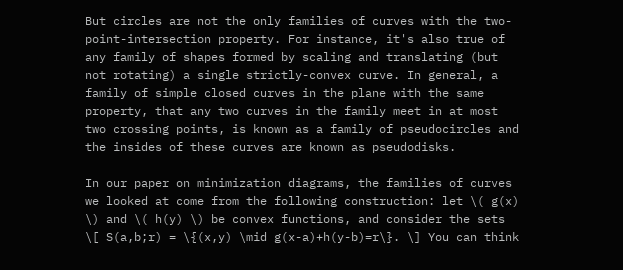But circles are not the only families of curves with the two-point-intersection property. For instance, it's also true of any family of shapes formed by scaling and translating (but not rotating) a single strictly-convex curve. In general, a family of simple closed curves in the plane with the same property, that any two curves in the family meet in at most two crossing points, is known as a family of pseudocircles and the insides of these curves are known as pseudodisks.

In our paper on minimization diagrams, the families of curves we looked at come from the following construction: let \( g(x) \) and \( h(y) \) be convex functions, and consider the sets \[ S(a,b;r) = \{(x,y) \mid g(x-a)+h(y-b)=r\}. \] You can think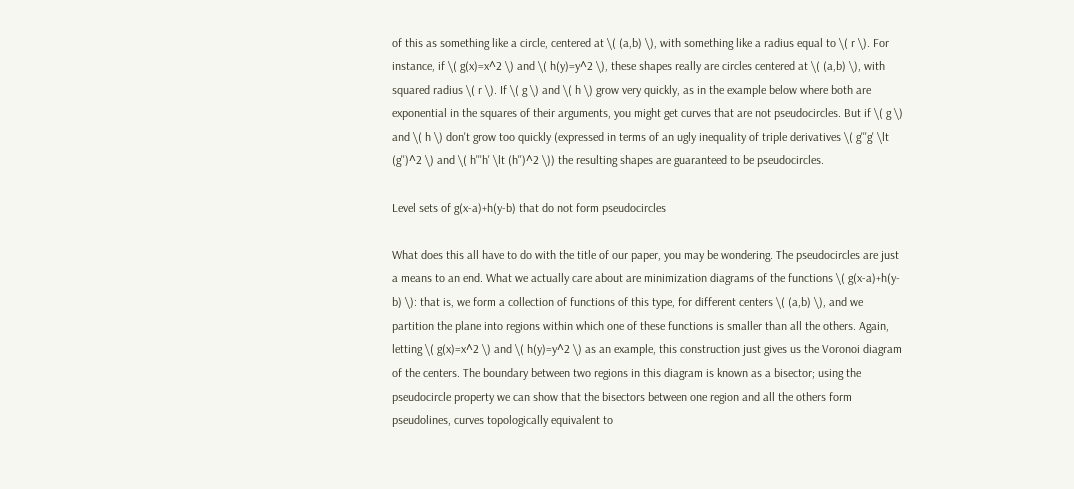of this as something like a circle, centered at \( (a,b) \), with something like a radius equal to \( r \). For instance, if \( g(x)=x^2 \) and \( h(y)=y^2 \), these shapes really are circles centered at \( (a,b) \), with squared radius \( r \). If \( g \) and \( h \) grow very quickly, as in the example below where both are exponential in the squares of their arguments, you might get curves that are not pseudocircles. But if \( g \) and \( h \) don't grow too quickly (expressed in terms of an ugly inequality of triple derivatives \( g'''g' \lt (g'')^2 \) and \( h'''h' \lt (h'')^2 \)) the resulting shapes are guaranteed to be pseudocircles.

Level sets of g(x-a)+h(y-b) that do not form pseudocircles

What does this all have to do with the title of our paper, you may be wondering. The pseudocircles are just a means to an end. What we actually care about are minimization diagrams of the functions \( g(x-a)+h(y-b) \): that is, we form a collection of functions of this type, for different centers \( (a,b) \), and we partition the plane into regions within which one of these functions is smaller than all the others. Again, letting \( g(x)=x^2 \) and \( h(y)=y^2 \) as an example, this construction just gives us the Voronoi diagram of the centers. The boundary between two regions in this diagram is known as a bisector; using the pseudocircle property we can show that the bisectors between one region and all the others form pseudolines, curves topologically equivalent to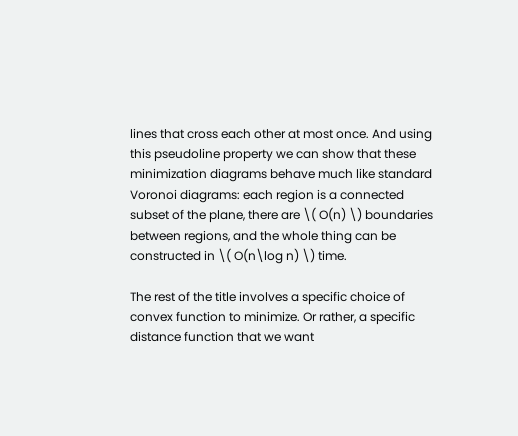lines that cross each other at most once. And using this pseudoline property we can show that these minimization diagrams behave much like standard Voronoi diagrams: each region is a connected subset of the plane, there are \( O(n) \) boundaries between regions, and the whole thing can be constructed in \( O(n\log n) \) time.

The rest of the title involves a specific choice of convex function to minimize. Or rather, a specific distance function that we want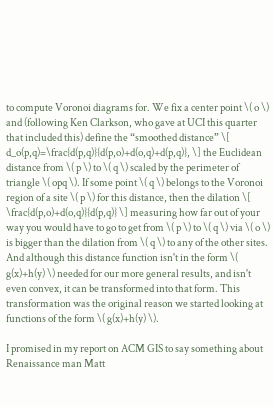to compute Voronoi diagrams for. We fix a center point \( o \) and (following Ken Clarkson, who gave at UCI this quarter that included this) define the “smoothed distance” \[ d_o(p,q)=\frac{d(p,q)}{d(p,o)+d(o,q)+d(p,q)}, \] the Euclidean distance from \( p \) to \( q \) scaled by the perimeter of triangle \( opq \). If some point \( q \) belongs to the Voronoi region of a site \( p \) for this distance, then the dilation \[ \frac{d(p,o)+d(o,q)}{d(p,q)} \] measuring how far out of your way you would have to go to get from \( p \) to \( q \) via \( o \) is bigger than the dilation from \( q \) to any of the other sites. And although this distance function isn't in the form \( g(x)+h(y) \) needed for our more general results, and isn't even convex, it can be transformed into that form. This transformation was the original reason we started looking at functions of the form \( g(x)+h(y) \).

I promised in my report on ACM GIS to say something about Renaissance man Matt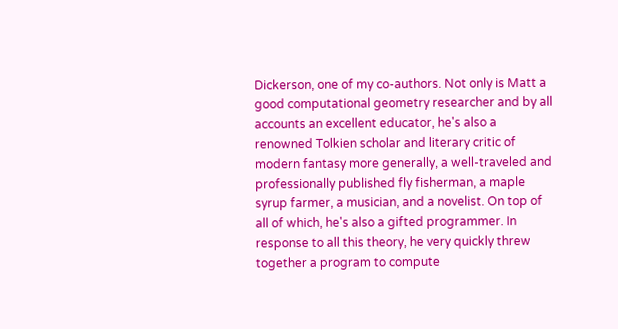Dickerson, one of my co-authors. Not only is Matt a good computational geometry researcher and by all accounts an excellent educator, he's also a renowned Tolkien scholar and literary critic of modern fantasy more generally, a well-traveled and professionally published fly fisherman, a maple syrup farmer, a musician, and a novelist. On top of all of which, he's also a gifted programmer. In response to all this theory, he very quickly threw together a program to compute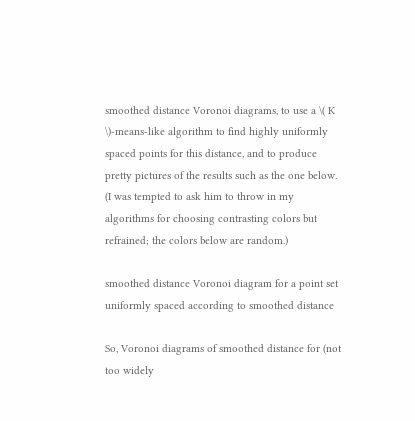smoothed distance Voronoi diagrams, to use a \( K \)-means-like algorithm to find highly uniformly spaced points for this distance, and to produce pretty pictures of the results such as the one below. (I was tempted to ask him to throw in my algorithms for choosing contrasting colors but refrained; the colors below are random.)

smoothed distance Voronoi diagram for a point set uniformly spaced according to smoothed distance

So, Voronoi diagrams of smoothed distance for (not too widely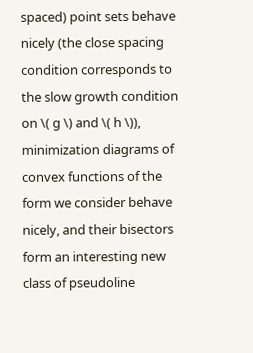spaced) point sets behave nicely (the close spacing condition corresponds to the slow growth condition on \( g \) and \( h \)), minimization diagrams of convex functions of the form we consider behave nicely, and their bisectors form an interesting new class of pseudoline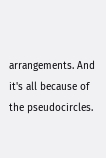arrangements. And it's all because of the pseudocircles.